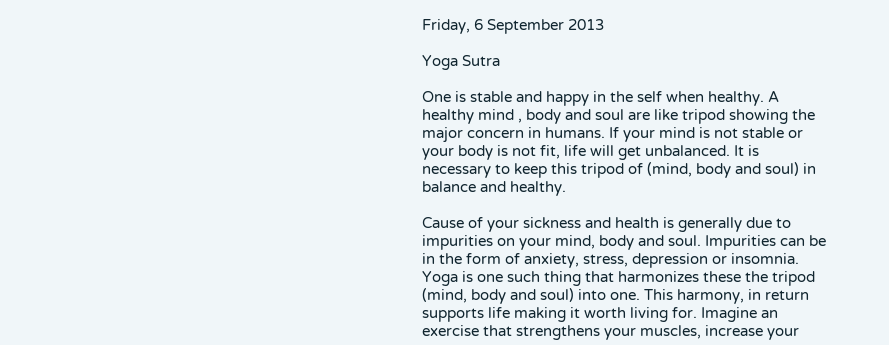Friday, 6 September 2013

Yoga Sutra

One is stable and happy in the self when healthy. A healthy mind , body and soul are like tripod showing the major concern in humans. If your mind is not stable or your body is not fit, life will get unbalanced. It is necessary to keep this tripod of (mind, body and soul) in balance and healthy.

Cause of your sickness and health is generally due to impurities on your mind, body and soul. Impurities can be in the form of anxiety, stress, depression or insomnia. Yoga is one such thing that harmonizes these the tripod (mind, body and soul) into one. This harmony, in return supports life making it worth living for. Imagine an exercise that strengthens your muscles, increase your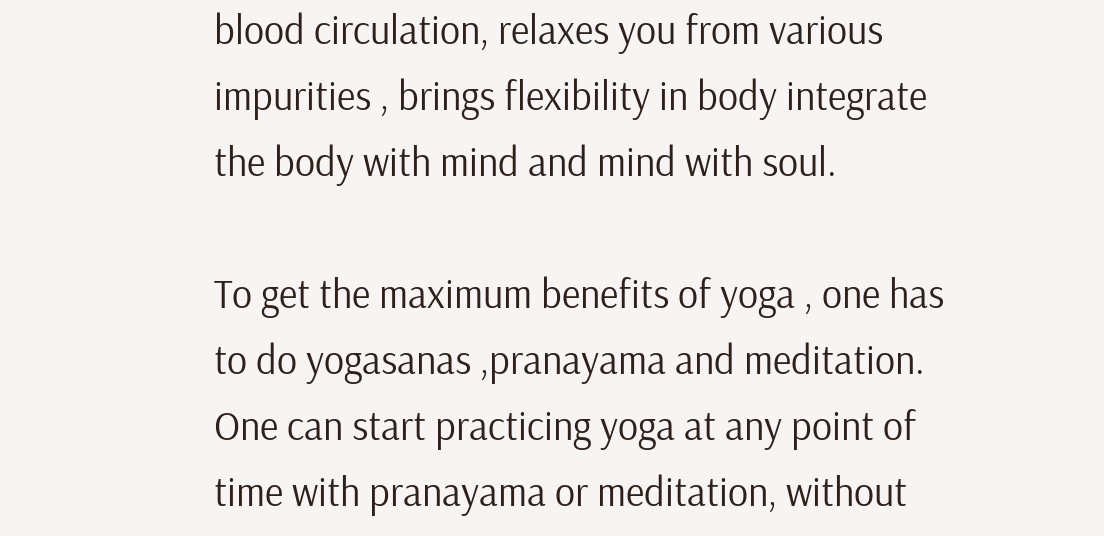blood circulation, relaxes you from various impurities , brings flexibility in body integrate the body with mind and mind with soul.

To get the maximum benefits of yoga , one has to do yogasanas ,pranayama and meditation. One can start practicing yoga at any point of time with pranayama or meditation, without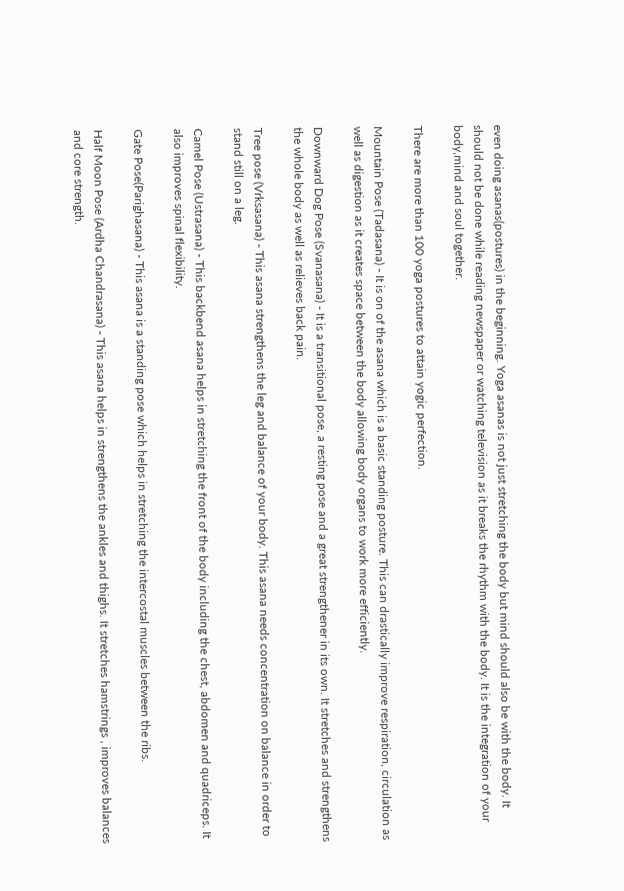even doing asanas(postures) in the beginning. Yoga asanas is not just stretching the body but mind should also be with the body. It should not be done while reading newspaper or watching television as it breaks the rhythm with the body. It is the integration of your body,mind and soul together.

There are more than 100 yoga postures to attain yogic perfection.

Mountain Pose (Tadasana) - It is on of the asana which is a basic standing posture. This can drastically improve respiration, circulation as well as digestion as it creates space between the body allowing body organs to work more efficiently.

Downward Dog Pose (Svanasana) - It is a transitional pose, a resting pose and a great strengthener in its own. It stretches and strengthens the whole body as well as relieves back pain.

Tree pose (Vrksasana) - This asana strengthens the leg and balance of your body. This asana needs concentration on balance in order to stand still on a leg.

Camel Pose (Ustrasana) - This backbend asana helps in stretching the front of the body including the chest, abdomen and quadriceps. It also improves spinal flexibility.

Gate Pose(Parighasana) - This asana is a standing pose which helps in stretching the intercostal muscles between the ribs.

Half Moon Pose (Ardha Chandrasana) - This asana helps in strengthens the ankles and thighs. It stretches hamstrings , improves balances and core strength.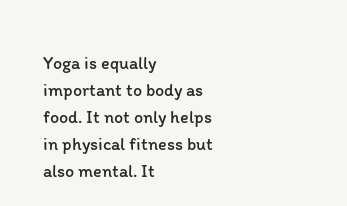Yoga is equally important to body as food. It not only helps in physical fitness but also mental. It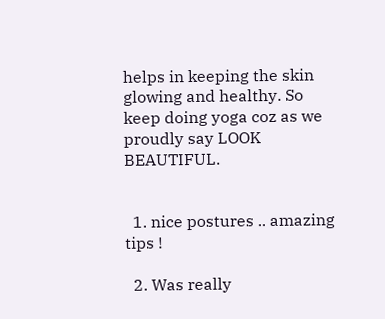helps in keeping the skin glowing and healthy. So keep doing yoga coz as we proudly say LOOK BEAUTIFUL.


  1. nice postures .. amazing tips !

  2. Was really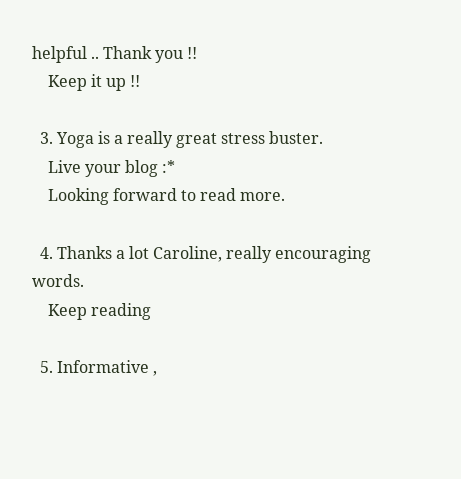helpful .. Thank you !!
    Keep it up !!

  3. Yoga is a really great stress buster.
    Live your blog :*
    Looking forward to read more.

  4. Thanks a lot Caroline, really encouraging words.
    Keep reading

  5. Informative ,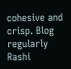cohesive and crisp. Blog regularly Rashi